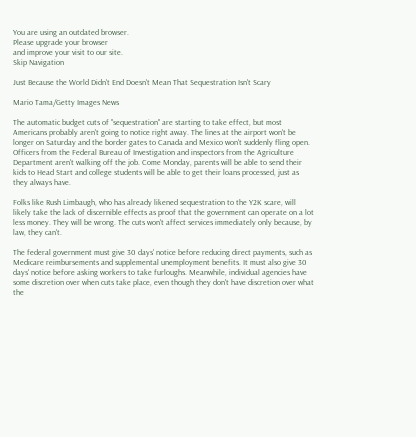You are using an outdated browser.
Please upgrade your browser
and improve your visit to our site.
Skip Navigation

Just Because the World Didn't End Doesn't Mean That Sequestration Isn't Scary

Mario Tama/Getty Images News

The automatic budget cuts of "sequestration" are starting to take effect, but most Americans probably aren't going to notice right away. The lines at the airport won't be longer on Saturday and the border gates to Canada and Mexico won't suddenly fling open. Officers from the Federal Bureau of Investigation and inspectors from the Agriculture Department aren't walking off the job. Come Monday, parents will be able to send their kids to Head Start and college students will be able to get their loans processed, just as they always have.

Folks like Rush Limbaugh, who has already likened sequestration to the Y2K scare, will likely take the lack of discernible effects as proof that the government can operate on a lot less money. They will be wrong. The cuts won't affect services immediately only because, by law, they can't.

The federal government must give 30 days' notice before reducing direct payments, such as Medicare reimbursements and supplemental unemployment benefits. It must also give 30 days' notice before asking workers to take furloughs. Meanwhile, individual agencies have some discretion over when cuts take place, even though they don't have discretion over what the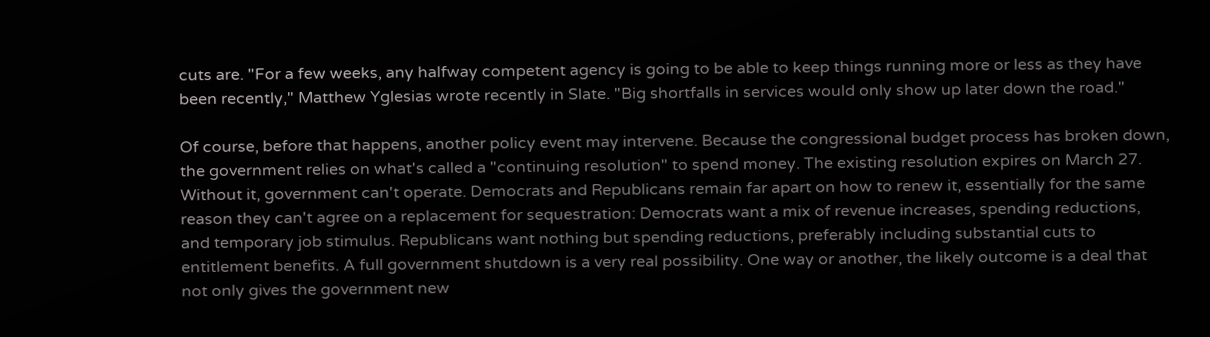cuts are. "For a few weeks, any halfway competent agency is going to be able to keep things running more or less as they have been recently," Matthew Yglesias wrote recently in Slate. "Big shortfalls in services would only show up later down the road."

Of course, before that happens, another policy event may intervene. Because the congressional budget process has broken down, the government relies on what's called a "continuing resolution" to spend money. The existing resolution expires on March 27. Without it, government can't operate. Democrats and Republicans remain far apart on how to renew it, essentially for the same reason they can't agree on a replacement for sequestration: Democrats want a mix of revenue increases, spending reductions, and temporary job stimulus. Republicans want nothing but spending reductions, preferably including substantial cuts to entitlement benefits. A full government shutdown is a very real possibility. One way or another, the likely outcome is a deal that not only gives the government new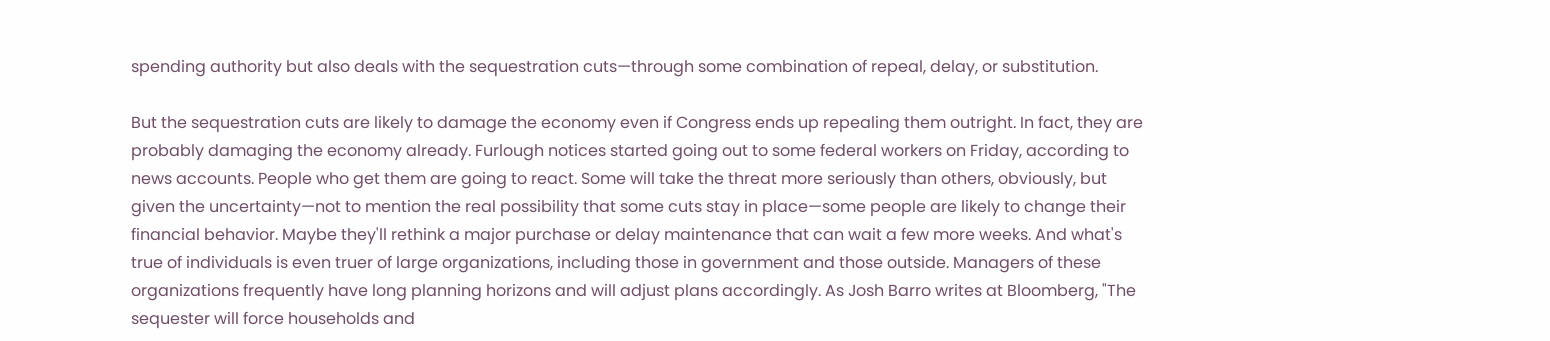spending authority but also deals with the sequestration cuts—through some combination of repeal, delay, or substitution.

But the sequestration cuts are likely to damage the economy even if Congress ends up repealing them outright. In fact, they are probably damaging the economy already. Furlough notices started going out to some federal workers on Friday, according to news accounts. People who get them are going to react. Some will take the threat more seriously than others, obviously, but given the uncertainty—not to mention the real possibility that some cuts stay in place—some people are likely to change their financial behavior. Maybe they'll rethink a major purchase or delay maintenance that can wait a few more weeks. And what's true of individuals is even truer of large organizations, including those in government and those outside. Managers of these organizations frequently have long planning horizons and will adjust plans accordingly. As Josh Barro writes at Bloomberg, "The sequester will force households and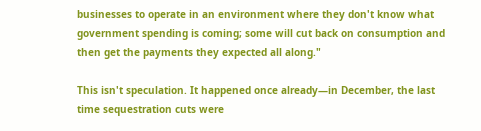businesses to operate in an environment where they don't know what government spending is coming; some will cut back on consumption and then get the payments they expected all along."

This isn't speculation. It happened once already—in December, the last time sequestration cuts were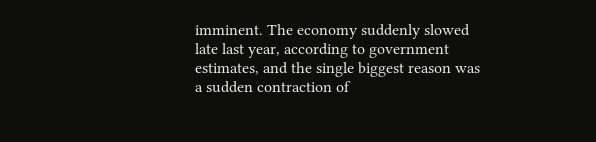imminent. The economy suddenly slowed late last year, according to government estimates, and the single biggest reason was a sudden contraction of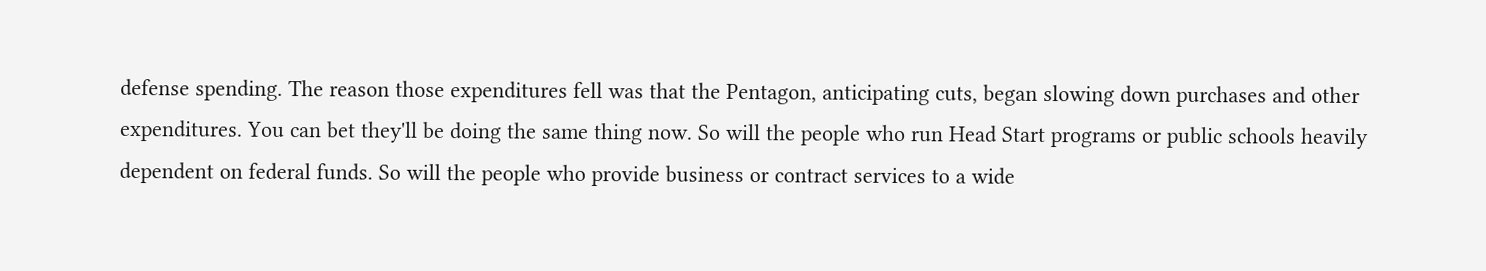defense spending. The reason those expenditures fell was that the Pentagon, anticipating cuts, began slowing down purchases and other expenditures. You can bet they'll be doing the same thing now. So will the people who run Head Start programs or public schools heavily dependent on federal funds. So will the people who provide business or contract services to a wide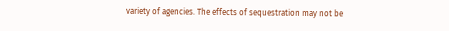variety of agencies. The effects of sequestration may not be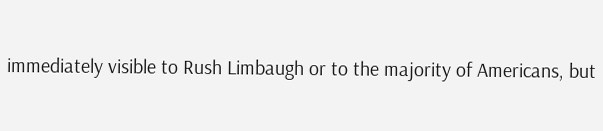immediately visible to Rush Limbaugh or to the majority of Americans, but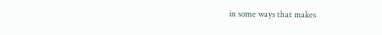in some ways that makes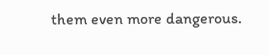them even more dangerous.